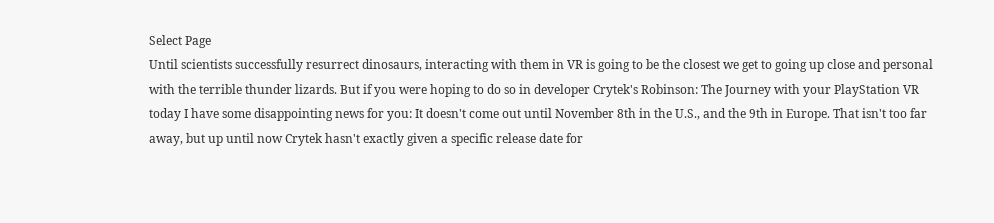Select Page
Until scientists successfully resurrect dinosaurs, interacting with them in VR is going to be the closest we get to going up close and personal with the terrible thunder lizards. But if you were hoping to do so in developer Crytek's Robinson: The Journey with your PlayStation VR today I have some disappointing news for you: It doesn't come out until November 8th in the U.S., and the 9th in Europe. That isn't too far away, but up until now Crytek hasn't exactly given a specific release date for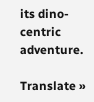its dino-centric adventure.

Translate »